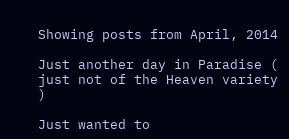Showing posts from April, 2014

Just another day in Paradise ( just not of the Heaven variety )

Just wanted to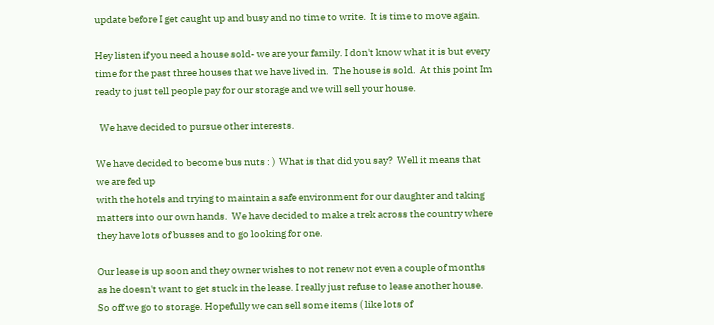update before I get caught up and busy and no time to write.  It is time to move again.

Hey listen if you need a house sold- we are your family. I don't know what it is but every time for the past three houses that we have lived in.  The house is sold.  At this point Im ready to just tell people pay for our storage and we will sell your house.

  We have decided to pursue other interests.

We have decided to become bus nuts : )  What is that did you say?  Well it means that we are fed up
with the hotels and trying to maintain a safe environment for our daughter and taking matters into our own hands.  We have decided to make a trek across the country where they have lots of busses and to go looking for one.

Our lease is up soon and they owner wishes to not renew not even a couple of months as he doesn't want to get stuck in the lease. I really just refuse to lease another house. So off we go to storage. Hopefully we can sell some items ( like lots of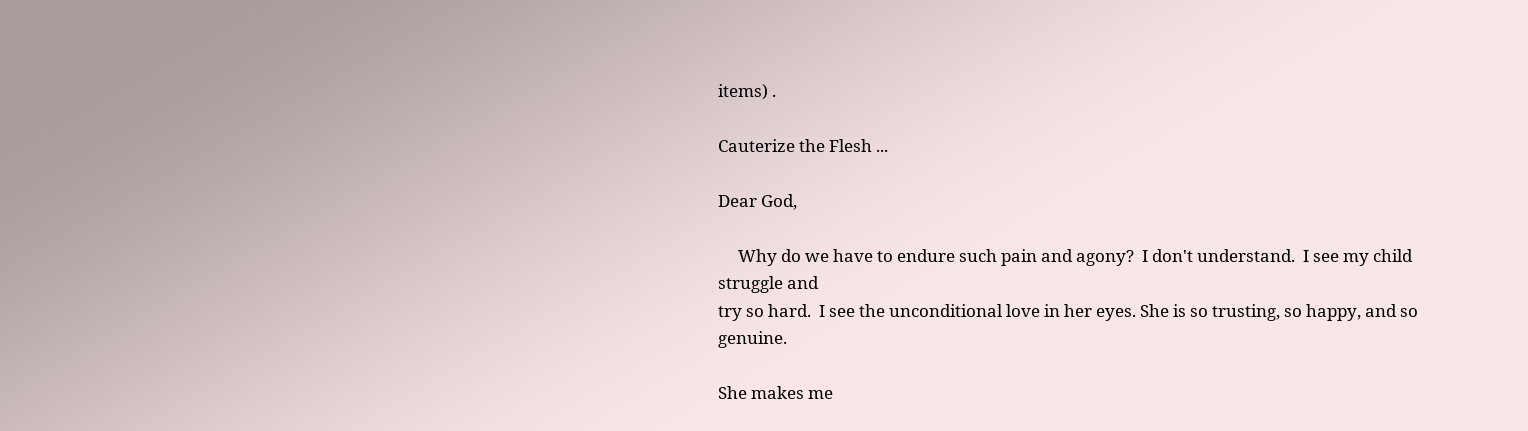items) .

Cauterize the Flesh ...

Dear God,

     Why do we have to endure such pain and agony?  I don't understand.  I see my child struggle and
try so hard.  I see the unconditional love in her eyes. She is so trusting, so happy, and so genuine.

She makes me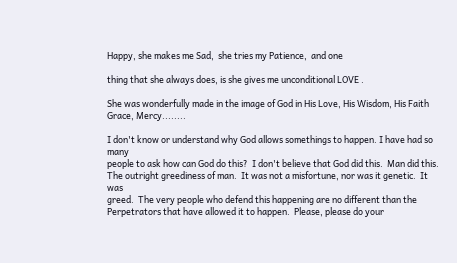Happy, she makes me Sad,  she tries my Patience,  and one

thing that she always does, is she gives me unconditional LOVE .

She was wonderfully made in the image of God in His Love, His Wisdom, His Faith
Grace, Mercy........

I don't know or understand why God allows somethings to happen. I have had so many
people to ask how can God do this?  I don't believe that God did this.  Man did this.
The outright greediness of man.  It was not a misfortune, nor was it genetic.  It was
greed.  The very people who defend this happening are no different than the
Perpetrators that have allowed it to happen.  Please, please do your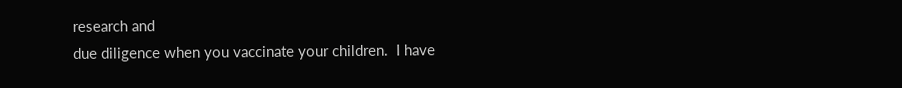research and
due diligence when you vaccinate your children.  I have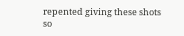repented giving these shots
so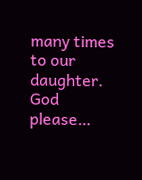many times to our daughter.
God please…